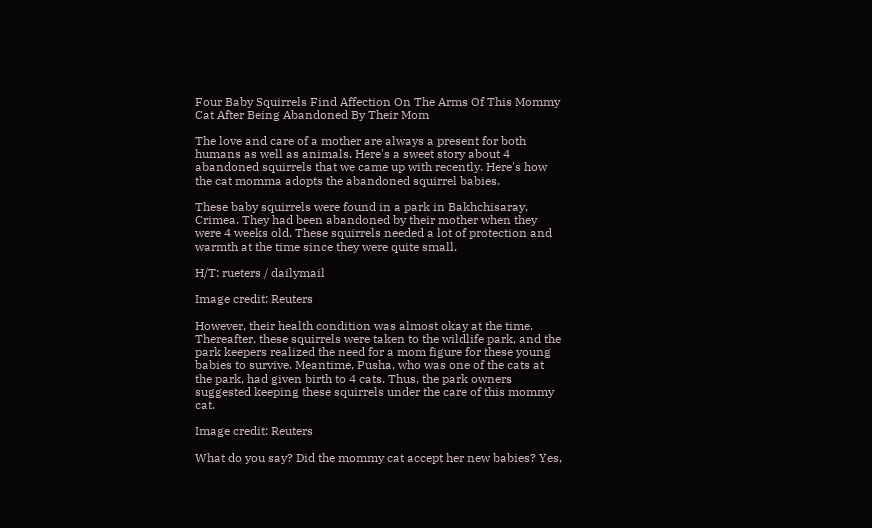Four Baby Squirrels Find Affection On The Arms Of This Mommy Cat After Being Abandoned By Their Mom

The love and care of a mother are always a present for both humans as well as animals. Here's a sweet story about 4 abandoned squirrels that we came up with recently. Here's how the cat momma adopts the abandoned squirrel babies.

These baby squirrels were found in a park in Bakhchisaray, Crimea. They had been abandoned by their mother when they were 4 weeks old. These squirrels needed a lot of protection and warmth at the time since they were quite small.

H/T: rueters / dailymail

Image credit: Reuters

However, their health condition was almost okay at the time. Thereafter, these squirrels were taken to the wildlife park, and the park keepers realized the need for a mom figure for these young babies to survive. Meantime, Pusha, who was one of the cats at the park, had given birth to 4 cats. Thus, the park owners suggested keeping these squirrels under the care of this mommy cat.

Image credit: Reuters

What do you say? Did the mommy cat accept her new babies? Yes,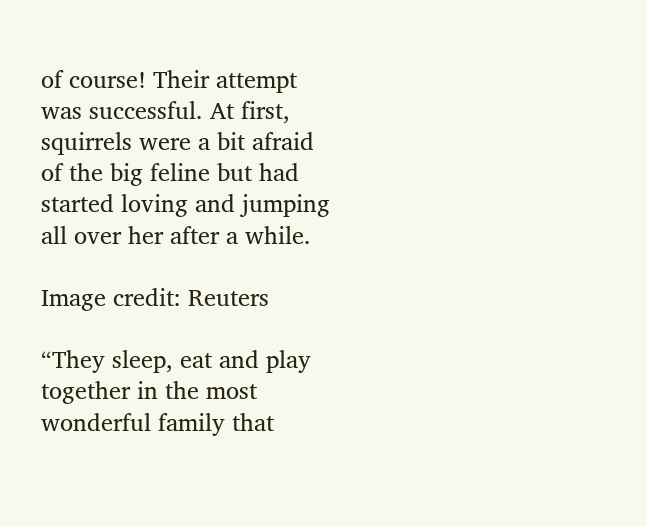of course! Their attempt was successful. At first, squirrels were a bit afraid of the big feline but had started loving and jumping all over her after a while.

Image credit: Reuters

“They sleep, eat and play together in the most wonderful family that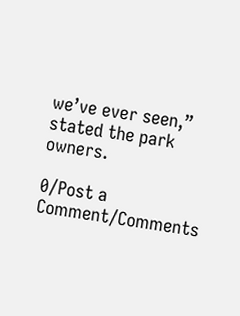we’ve ever seen,” stated the park owners.

0/Post a Comment/Comments